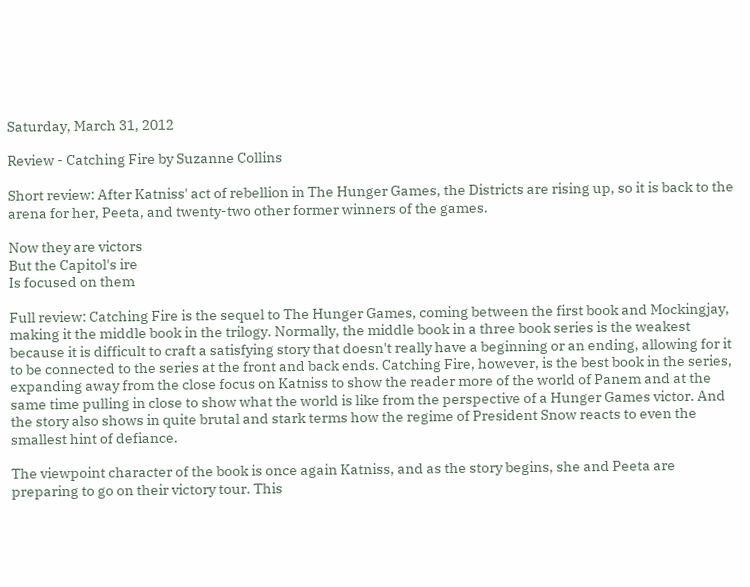Saturday, March 31, 2012

Review - Catching Fire by Suzanne Collins

Short review: After Katniss' act of rebellion in The Hunger Games, the Districts are rising up, so it is back to the arena for her, Peeta, and twenty-two other former winners of the games.

Now they are victors
But the Capitol's ire
Is focused on them

Full review: Catching Fire is the sequel to The Hunger Games, coming between the first book and Mockingjay, making it the middle book in the trilogy. Normally, the middle book in a three book series is the weakest because it is difficult to craft a satisfying story that doesn't really have a beginning or an ending, allowing for it to be connected to the series at the front and back ends. Catching Fire, however, is the best book in the series, expanding away from the close focus on Katniss to show the reader more of the world of Panem and at the same time pulling in close to show what the world is like from the perspective of a Hunger Games victor. And the story also shows in quite brutal and stark terms how the regime of President Snow reacts to even the smallest hint of defiance.

The viewpoint character of the book is once again Katniss, and as the story begins, she and Peeta are preparing to go on their victory tour. This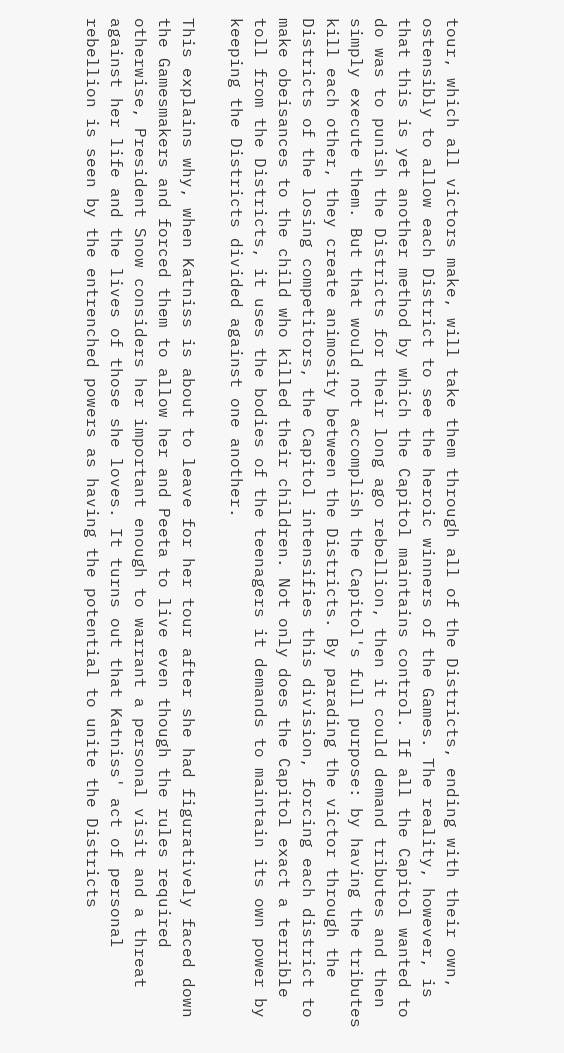tour, which all victors make, will take them through all of the Districts, ending with their own, ostensibly to allow each District to see the heroic winners of the Games. The reality, however, is that this is yet another method by which the Capitol maintains control. If all the Capitol wanted to do was to punish the Districts for their long ago rebellion, then it could demand tributes and then simply execute them. But that would not accomplish the Capitol's full purpose: by having the tributes kill each other, they create animosity between the Districts. By parading the victor through the Districts of the losing competitors, the Capitol intensifies this division, forcing each district to make obeisances to the child who killed their children. Not only does the Capitol exact a terrible toll from the Districts, it uses the bodies of the teenagers it demands to maintain its own power by keeping the Districts divided against one another.

This explains why, when Katniss is about to leave for her tour after she had figuratively faced down the Gamesmakers and forced them to allow her and Peeta to live even though the rules required otherwise, President Snow considers her important enough to warrant a personal visit and a threat against her life and the lives of those she loves. It turns out that Katniss' act of personal rebellion is seen by the entrenched powers as having the potential to unite the Districts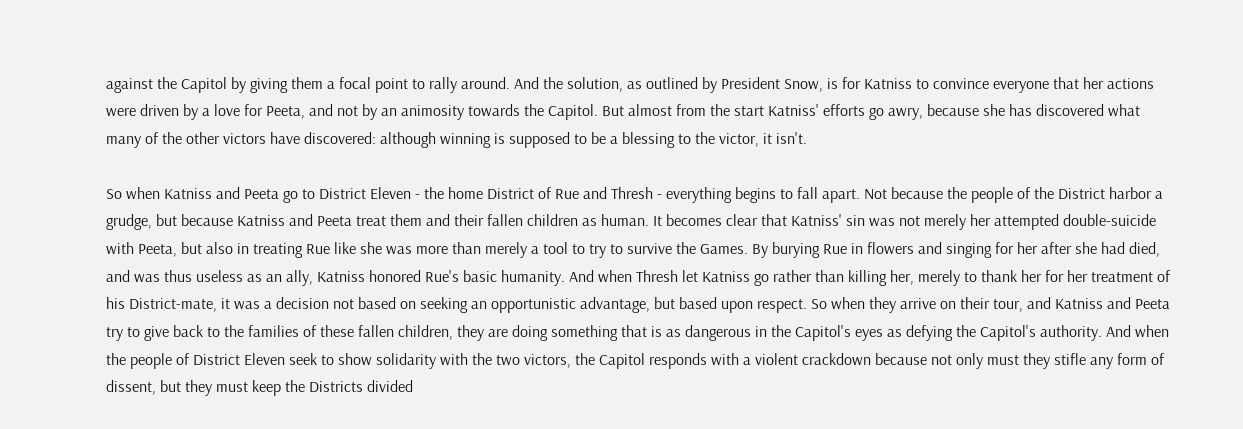against the Capitol by giving them a focal point to rally around. And the solution, as outlined by President Snow, is for Katniss to convince everyone that her actions were driven by a love for Peeta, and not by an animosity towards the Capitol. But almost from the start Katniss' efforts go awry, because she has discovered what many of the other victors have discovered: although winning is supposed to be a blessing to the victor, it isn't.

So when Katniss and Peeta go to District Eleven - the home District of Rue and Thresh - everything begins to fall apart. Not because the people of the District harbor a grudge, but because Katniss and Peeta treat them and their fallen children as human. It becomes clear that Katniss' sin was not merely her attempted double-suicide with Peeta, but also in treating Rue like she was more than merely a tool to try to survive the Games. By burying Rue in flowers and singing for her after she had died, and was thus useless as an ally, Katniss honored Rue's basic humanity. And when Thresh let Katniss go rather than killing her, merely to thank her for her treatment of his District-mate, it was a decision not based on seeking an opportunistic advantage, but based upon respect. So when they arrive on their tour, and Katniss and Peeta try to give back to the families of these fallen children, they are doing something that is as dangerous in the Capitol's eyes as defying the Capitol's authority. And when the people of District Eleven seek to show solidarity with the two victors, the Capitol responds with a violent crackdown because not only must they stifle any form of dissent, but they must keep the Districts divided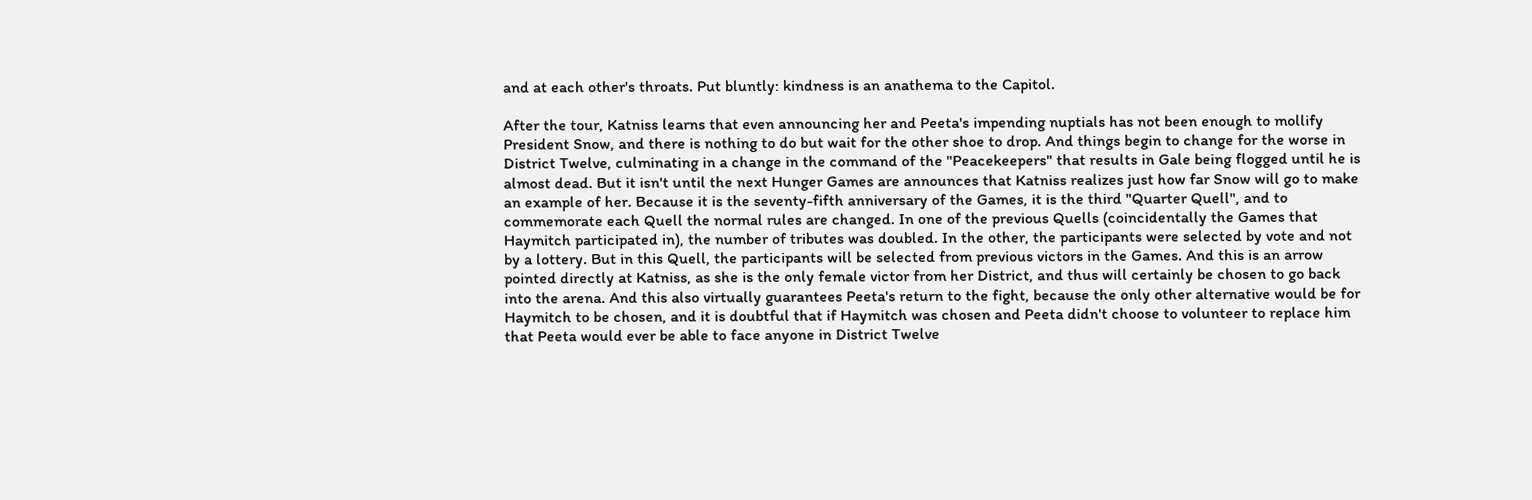and at each other's throats. Put bluntly: kindness is an anathema to the Capitol.

After the tour, Katniss learns that even announcing her and Peeta's impending nuptials has not been enough to mollify President Snow, and there is nothing to do but wait for the other shoe to drop. And things begin to change for the worse in District Twelve, culminating in a change in the command of the "Peacekeepers" that results in Gale being flogged until he is almost dead. But it isn't until the next Hunger Games are announces that Katniss realizes just how far Snow will go to make an example of her. Because it is the seventy-fifth anniversary of the Games, it is the third "Quarter Quell", and to commemorate each Quell the normal rules are changed. In one of the previous Quells (coincidentally the Games that Haymitch participated in), the number of tributes was doubled. In the other, the participants were selected by vote and not by a lottery. But in this Quell, the participants will be selected from previous victors in the Games. And this is an arrow pointed directly at Katniss, as she is the only female victor from her District, and thus will certainly be chosen to go back into the arena. And this also virtually guarantees Peeta's return to the fight, because the only other alternative would be for Haymitch to be chosen, and it is doubtful that if Haymitch was chosen and Peeta didn't choose to volunteer to replace him that Peeta would ever be able to face anyone in District Twelve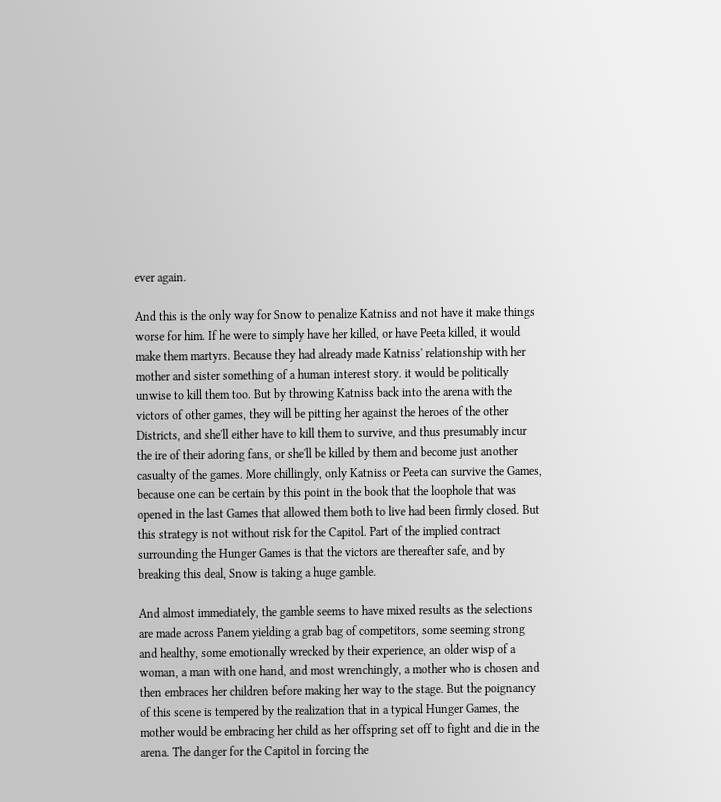ever again.

And this is the only way for Snow to penalize Katniss and not have it make things worse for him. If he were to simply have her killed, or have Peeta killed, it would make them martyrs. Because they had already made Katniss' relationship with her mother and sister something of a human interest story. it would be politically unwise to kill them too. But by throwing Katniss back into the arena with the victors of other games, they will be pitting her against the heroes of the other Districts, and she'll either have to kill them to survive, and thus presumably incur the ire of their adoring fans, or she'll be killed by them and become just another casualty of the games. More chillingly, only Katniss or Peeta can survive the Games, because one can be certain by this point in the book that the loophole that was opened in the last Games that allowed them both to live had been firmly closed. But this strategy is not without risk for the Capitol. Part of the implied contract surrounding the Hunger Games is that the victors are thereafter safe, and by breaking this deal, Snow is taking a huge gamble.

And almost immediately, the gamble seems to have mixed results as the selections are made across Panem yielding a grab bag of competitors, some seeming strong and healthy, some emotionally wrecked by their experience, an older wisp of a woman, a man with one hand, and most wrenchingly, a mother who is chosen and then embraces her children before making her way to the stage. But the poignancy of this scene is tempered by the realization that in a typical Hunger Games, the mother would be embracing her child as her offspring set off to fight and die in the arena. The danger for the Capitol in forcing the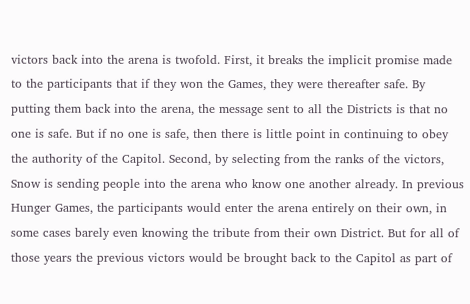victors back into the arena is twofold. First, it breaks the implicit promise made to the participants that if they won the Games, they were thereafter safe. By putting them back into the arena, the message sent to all the Districts is that no one is safe. But if no one is safe, then there is little point in continuing to obey the authority of the Capitol. Second, by selecting from the ranks of the victors, Snow is sending people into the arena who know one another already. In previous Hunger Games, the participants would enter the arena entirely on their own, in some cases barely even knowing the tribute from their own District. But for all of those years the previous victors would be brought back to the Capitol as part of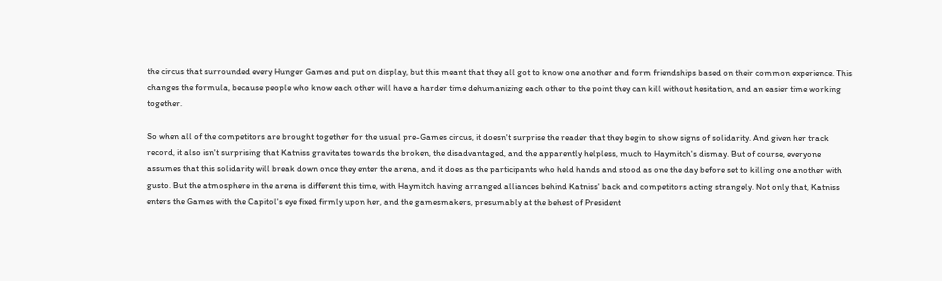the circus that surrounded every Hunger Games and put on display, but this meant that they all got to know one another and form friendships based on their common experience. This changes the formula, because people who know each other will have a harder time dehumanizing each other to the point they can kill without hesitation, and an easier time working together.

So when all of the competitors are brought together for the usual pre-Games circus, it doesn't surprise the reader that they begin to show signs of solidarity. And given her track record, it also isn't surprising that Katniss gravitates towards the broken, the disadvantaged, and the apparently helpless, much to Haymitch's dismay. But of course, everyone assumes that this solidarity will break down once they enter the arena, and it does as the participants who held hands and stood as one the day before set to killing one another with gusto. But the atmosphere in the arena is different this time, with Haymitch having arranged alliances behind Katniss' back and competitors acting strangely. Not only that, Katniss enters the Games with the Capitol's eye fixed firmly upon her, and the gamesmakers, presumably at the behest of President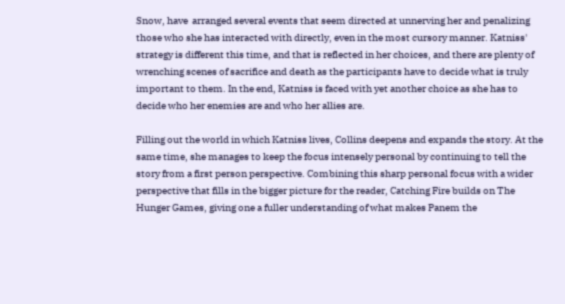Snow, have  arranged several events that seem directed at unnerving her and penalizing those who she has interacted with directly, even in the most cursory manner. Katniss' strategy is different this time, and that is reflected in her choices, and there are plenty of wrenching scenes of sacrifice and death as the participants have to decide what is truly important to them. In the end, Katniss is faced with yet another choice as she has to decide who her enemies are and who her allies are.

Filling out the world in which Katniss lives, Collins deepens and expands the story. At the same time, she manages to keep the focus intensely personal by continuing to tell the story from a first person perspective. Combining this sharp personal focus with a wider perspective that fills in the bigger picture for the reader, Catching Fire builds on The Hunger Games, giving one a fuller understanding of what makes Panem the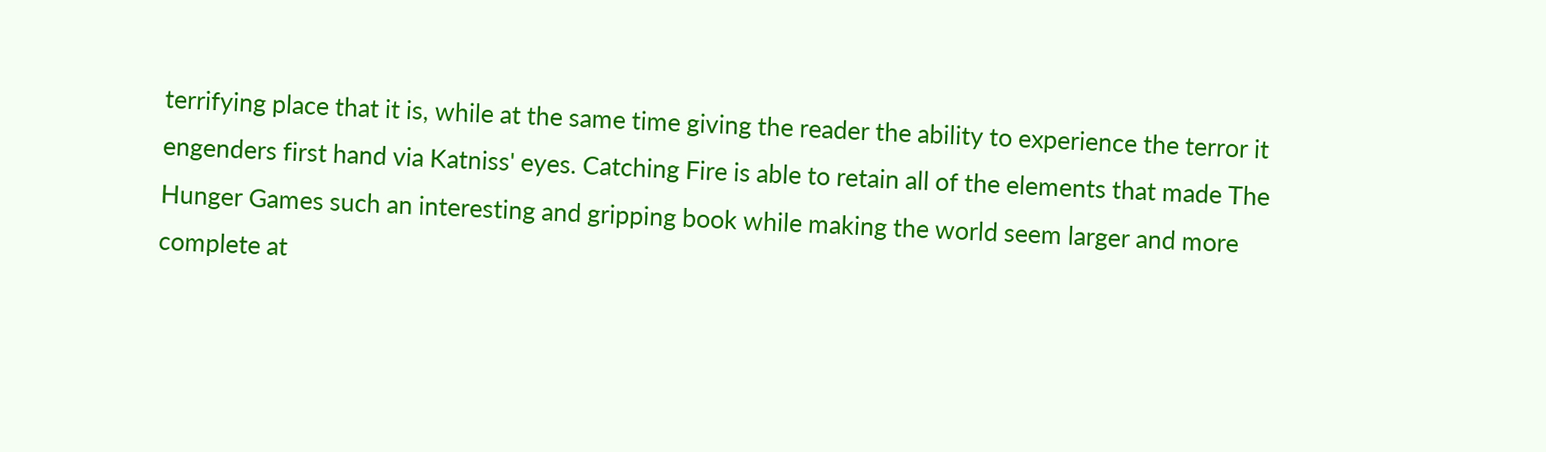terrifying place that it is, while at the same time giving the reader the ability to experience the terror it engenders first hand via Katniss' eyes. Catching Fire is able to retain all of the elements that made The Hunger Games such an interesting and gripping book while making the world seem larger and more complete at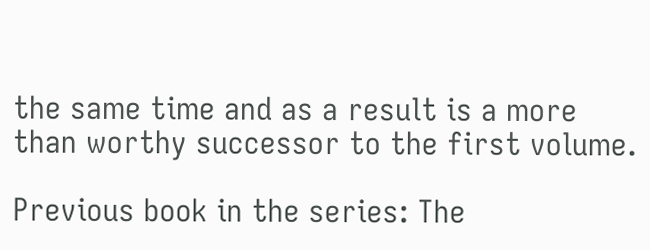the same time and as a result is a more than worthy successor to the first volume.

Previous book in the series: The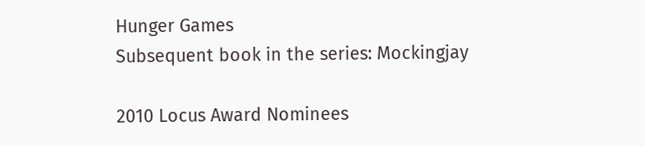Hunger Games
Subsequent book in the series: Mockingjay

2010 Locus Award Nominees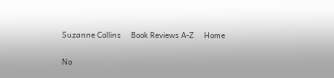Suzanne Collins     Book Reviews A-Z     Home

No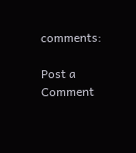comments:

Post a Comment